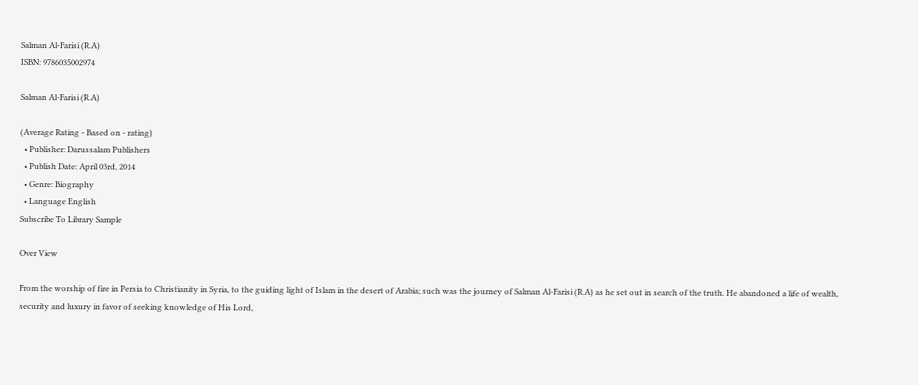Salman Al-Farisi (R.A)
ISBN: 9786035002974

Salman Al-Farisi (R.A)

(Average Rating - Based on - rating)
  • Publisher: Darussalam Publishers
  • Publish Date: April 03rd, 2014
  • Genre: Biography
  • Language English
Subscribe To Library Sample

Over View

From the worship of fire in Persia to Christianity in Syria, to the guiding light of Islam in the desert of Arabia; such was the journey of Salman Al-Farisi (R.A) as he set out in search of the truth. He abandoned a life of wealth, security and luxury in favor of seeking knowledge of His Lord,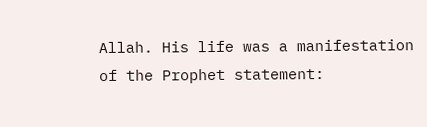Allah. His life was a manifestation of the Prophet statement: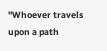"Whoever travels upon a path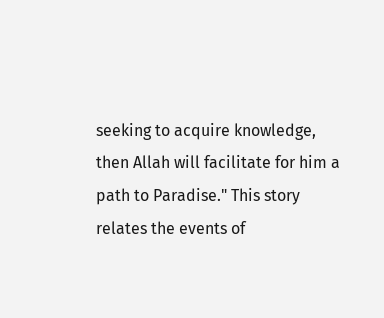seeking to acquire knowledge, then Allah will facilitate for him a path to Paradise." This story relates the events of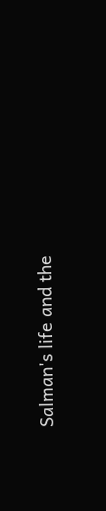Salman's life and the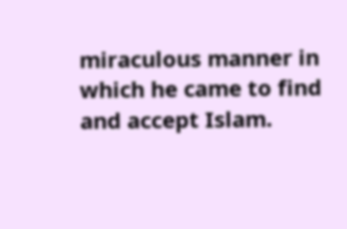miraculous manner in which he came to find and accept Islam.